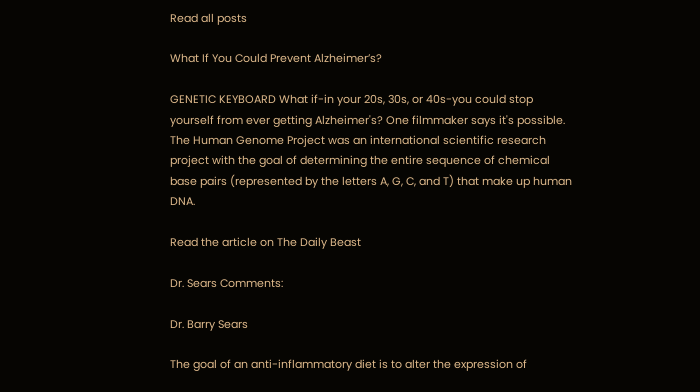Read all posts

What If You Could Prevent Alzheimer’s?

GENETIC KEYBOARD What if-in your 20s, 30s, or 40s-you could stop yourself from ever getting Alzheimer's? One filmmaker says it's possible. The Human Genome Project was an international scientific research project with the goal of determining the entire sequence of chemical base pairs (represented by the letters A, G, C, and T) that make up human DNA.

Read the article on The Daily Beast

Dr. Sears Comments:

Dr. Barry Sears

The goal of an anti-inflammatory diet is to alter the expression of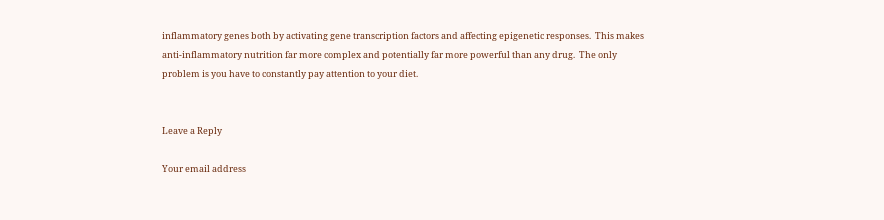inflammatory genes both by activating gene transcription factors and affecting epigenetic responses.  This makes anti-inflammatory nutrition far more complex and potentially far more powerful than any drug.  The only problem is you have to constantly pay attention to your diet.


Leave a Reply

Your email address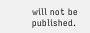will not be published.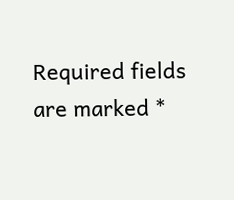Required fields are marked *